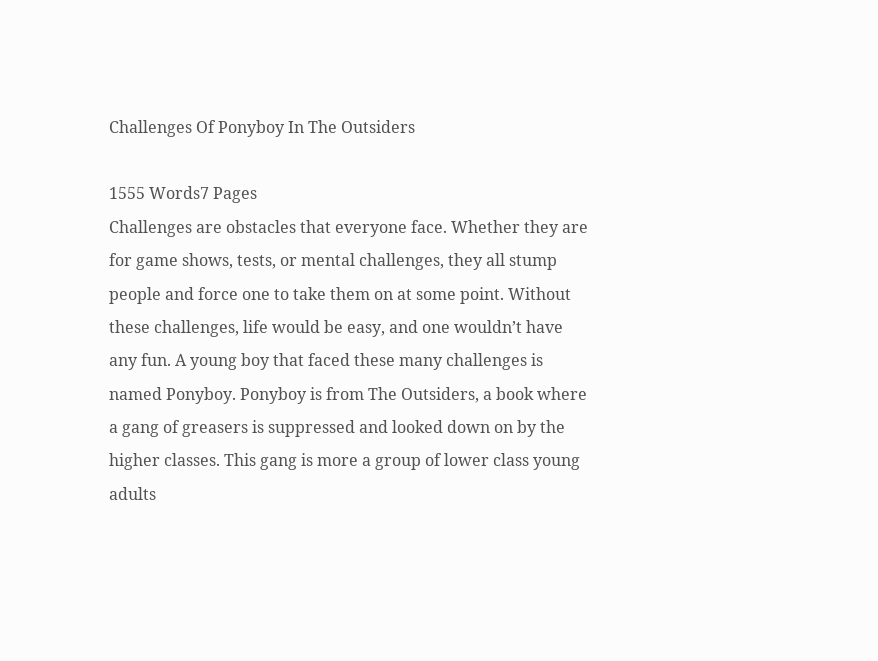Challenges Of Ponyboy In The Outsiders

1555 Words7 Pages
Challenges are obstacles that everyone face. Whether they are for game shows, tests, or mental challenges, they all stump people and force one to take them on at some point. Without these challenges, life would be easy, and one wouldn’t have any fun. A young boy that faced these many challenges is named Ponyboy. Ponyboy is from The Outsiders, a book where a gang of greasers is suppressed and looked down on by the higher classes. This gang is more a group of lower class young adults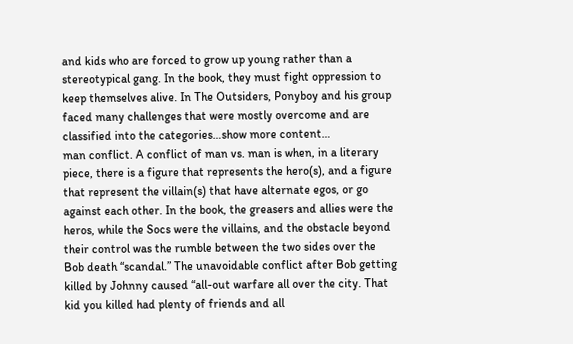and kids who are forced to grow up young rather than a stereotypical gang. In the book, they must fight oppression to keep themselves alive. In The Outsiders, Ponyboy and his group faced many challenges that were mostly overcome and are classified into the categories…show more content…
man conflict. A conflict of man vs. man is when, in a literary piece, there is a figure that represents the hero(s), and a figure that represent the villain(s) that have alternate egos, or go against each other. In the book, the greasers and allies were the heros, while the Socs were the villains, and the obstacle beyond their control was the rumble between the two sides over the Bob death “scandal.” The unavoidable conflict after Bob getting killed by Johnny caused “all-out warfare all over the city. That kid you killed had plenty of friends and all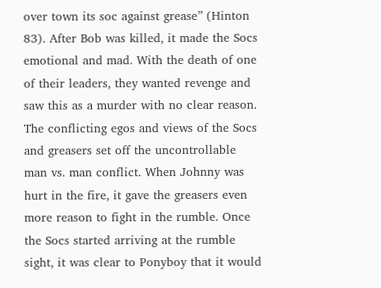over town its soc against grease” (Hinton 83). After Bob was killed, it made the Socs emotional and mad. With the death of one of their leaders, they wanted revenge and saw this as a murder with no clear reason. The conflicting egos and views of the Socs and greasers set off the uncontrollable man vs. man conflict. When Johnny was hurt in the fire, it gave the greasers even more reason to fight in the rumble. Once the Socs started arriving at the rumble sight, it was clear to Ponyboy that it would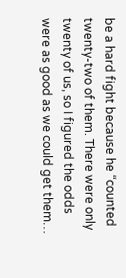be a hard fight because he “counted twenty-two of them. There were only twenty of us, so I figured the odds were as good as we could get them…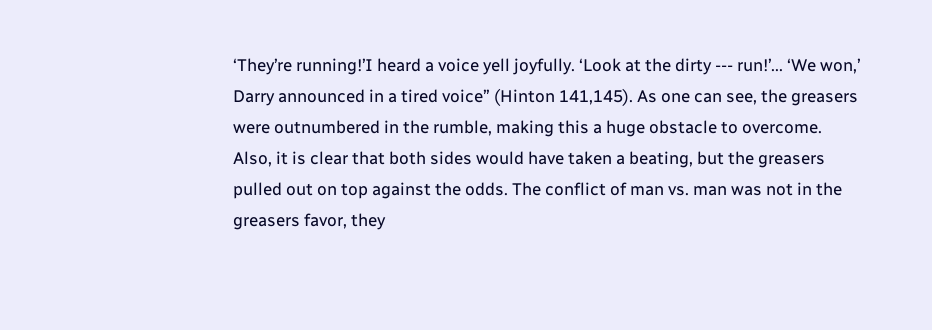‘They’re running!’I heard a voice yell joyfully. ‘Look at the dirty --- run!’... ‘We won,’ Darry announced in a tired voice” (Hinton 141,145). As one can see, the greasers were outnumbered in the rumble, making this a huge obstacle to overcome. Also, it is clear that both sides would have taken a beating, but the greasers pulled out on top against the odds. The conflict of man vs. man was not in the greasers favor, they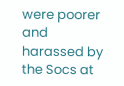were poorer and harassed by the Socs at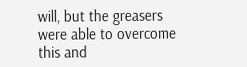will, but the greasers were able to overcome this and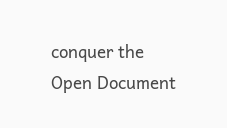conquer the
Open Document